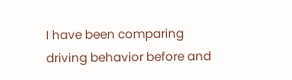I have been comparing driving behavior before and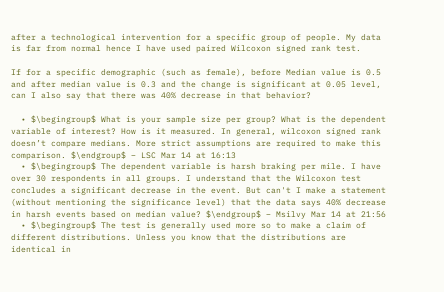after a technological intervention for a specific group of people. My data is far from normal hence I have used paired Wilcoxon signed rank test.

If for a specific demographic (such as female), before Median value is 0.5 and after median value is 0.3 and the change is significant at 0.05 level, can I also say that there was 40% decrease in that behavior?

  • $\begingroup$ What is your sample size per group? What is the dependent variable of interest? How is it measured. In general, wilcoxon signed rank doesn’t compare medians. More strict assumptions are required to make this comparison. $\endgroup$ – LSC Mar 14 at 16:13
  • $\begingroup$ The dependent variable is harsh braking per mile. I have over 30 respondents in all groups. I understand that the Wilcoxon test concludes a significant decrease in the event. But can't I make a statement (without mentioning the significance level) that the data says 40% decrease in harsh events based on median value? $\endgroup$ – Msilvy Mar 14 at 21:56
  • $\begingroup$ The test is generally used more so to make a claim of different distributions. Unless you know that the distributions are identical in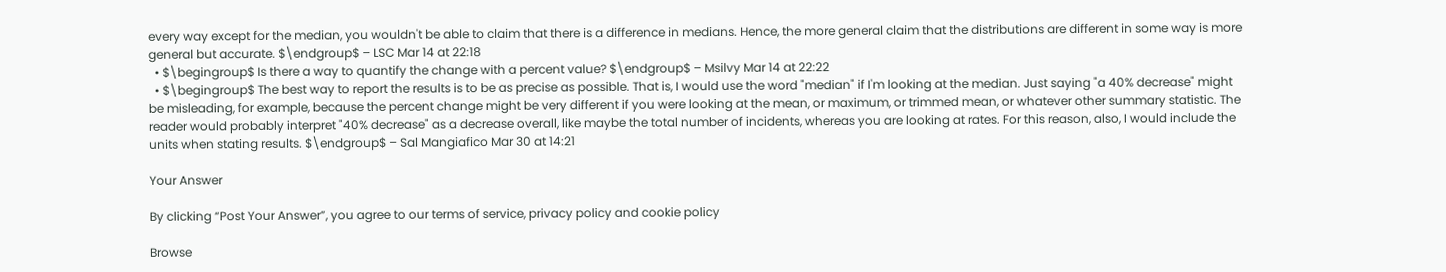every way except for the median, you wouldn't be able to claim that there is a difference in medians. Hence, the more general claim that the distributions are different in some way is more general but accurate. $\endgroup$ – LSC Mar 14 at 22:18
  • $\begingroup$ Is there a way to quantify the change with a percent value? $\endgroup$ – Msilvy Mar 14 at 22:22
  • $\begingroup$ The best way to report the results is to be as precise as possible. That is, I would use the word "median" if I'm looking at the median. Just saying "a 40% decrease" might be misleading, for example, because the percent change might be very different if you were looking at the mean, or maximum, or trimmed mean, or whatever other summary statistic. The reader would probably interpret "40% decrease" as a decrease overall, like maybe the total number of incidents, whereas you are looking at rates. For this reason, also, I would include the units when stating results. $\endgroup$ – Sal Mangiafico Mar 30 at 14:21

Your Answer

By clicking “Post Your Answer”, you agree to our terms of service, privacy policy and cookie policy

Browse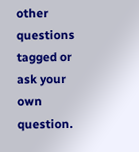other questions tagged or ask your own question.